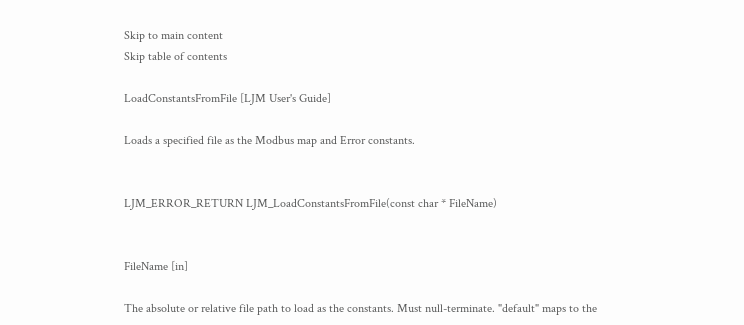Skip to main content
Skip table of contents

LoadConstantsFromFile [LJM User's Guide]

Loads a specified file as the Modbus map and Error constants.


LJM_ERROR_RETURN LJM_LoadConstantsFromFile(const char * FileName)


FileName [in]

The absolute or relative file path to load as the constants. Must null-terminate. "default" maps to the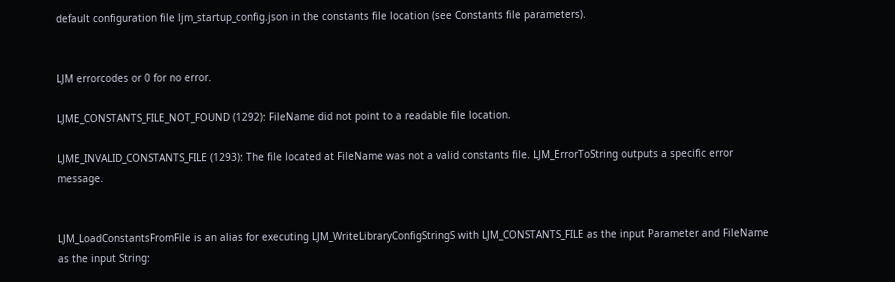default configuration file ljm_startup_config.json in the constants file location (see Constants file parameters).


LJM errorcodes or 0 for no error.

LJME_CONSTANTS_FILE_NOT_FOUND (1292): FileName did not point to a readable file location.

LJME_INVALID_CONSTANTS_FILE (1293): The file located at FileName was not a valid constants file. LJM_ErrorToString outputs a specific error message.


LJM_LoadConstantsFromFile is an alias for executing LJM_WriteLibraryConfigStringS with LJM_CONSTANTS_FILE as the input Parameter and FileName as the input String: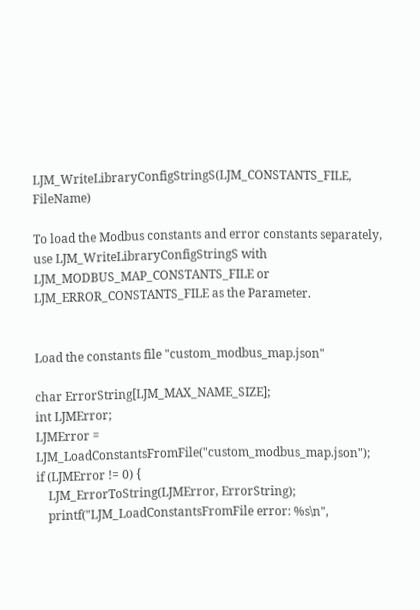LJM_WriteLibraryConfigStringS(LJM_CONSTANTS_FILE, FileName)

To load the Modbus constants and error constants separately, use LJM_WriteLibraryConfigStringS with LJM_MODBUS_MAP_CONSTANTS_FILE or LJM_ERROR_CONSTANTS_FILE as the Parameter.


Load the constants file "custom_modbus_map.json"

char ErrorString[LJM_MAX_NAME_SIZE];
int LJMError;
LJMError = LJM_LoadConstantsFromFile("custom_modbus_map.json");
if (LJMError != 0) {
    LJM_ErrorToString(LJMError, ErrorString);
    printf("LJM_LoadConstantsFromFile error: %s\n",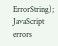ErrorString);
JavaScript errors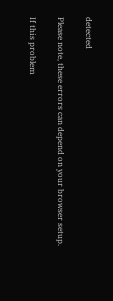detected

Please note, these errors can depend on your browser setup.

If this problem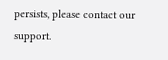persists, please contact our support.